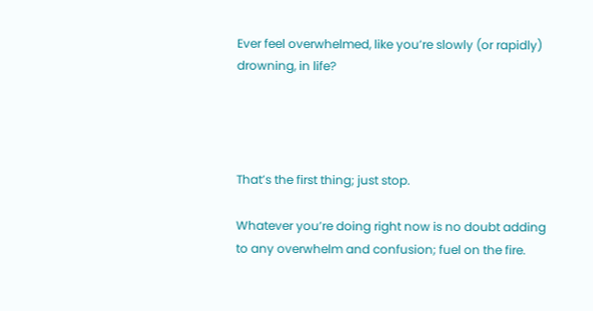Ever feel overwhelmed, like you’re slowly (or rapidly) drowning, in life?




That’s the first thing; just stop.

Whatever you’re doing right now is no doubt adding to any overwhelm and confusion; fuel on the fire.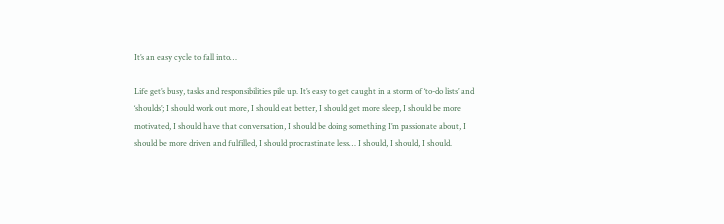It’s an easy cycle to fall into…

Life get’s busy, tasks and responsibilities pile up. It’s easy to get caught in a storm of ‘to-do lists’ and ‘shoulds’; I should work out more, I should eat better, I should get more sleep, I should be more motivated, I should have that conversation, I should be doing something I’m passionate about, I should be more driven and fulfilled, I should procrastinate less… I should, I should, I should.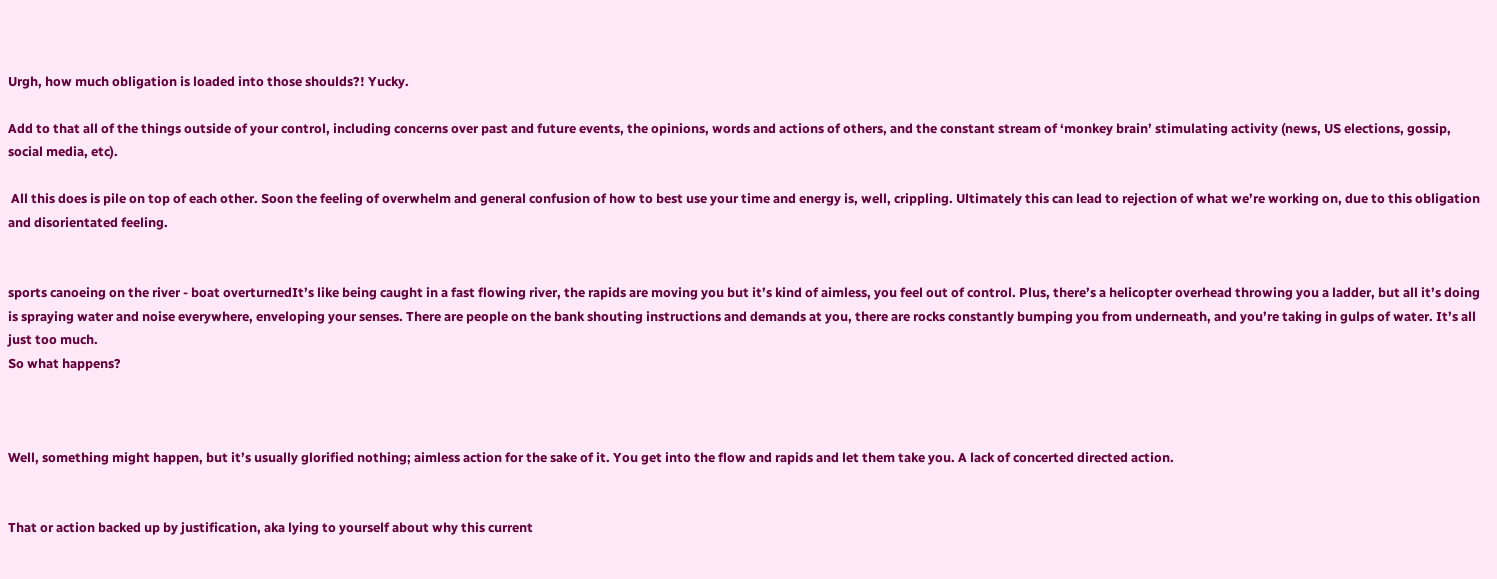Urgh, how much obligation is loaded into those shoulds?! Yucky.

Add to that all of the things outside of your control, including concerns over past and future events, the opinions, words and actions of others, and the constant stream of ‘monkey brain’ stimulating activity (news, US elections, gossip, social media, etc).

 All this does is pile on top of each other. Soon the feeling of overwhelm and general confusion of how to best use your time and energy is, well, crippling. Ultimately this can lead to rejection of what we’re working on, due to this obligation and disorientated feeling.


sports canoeing on the river - boat overturnedIt’s like being caught in a fast flowing river, the rapids are moving you but it’s kind of aimless, you feel out of control. Plus, there’s a helicopter overhead throwing you a ladder, but all it’s doing is spraying water and noise everywhere, enveloping your senses. There are people on the bank shouting instructions and demands at you, there are rocks constantly bumping you from underneath, and you’re taking in gulps of water. It’s all just too much.
So what happens?



Well, something might happen, but it’s usually glorified nothing; aimless action for the sake of it. You get into the flow and rapids and let them take you. A lack of concerted directed action.


That or action backed up by justification, aka lying to yourself about why this current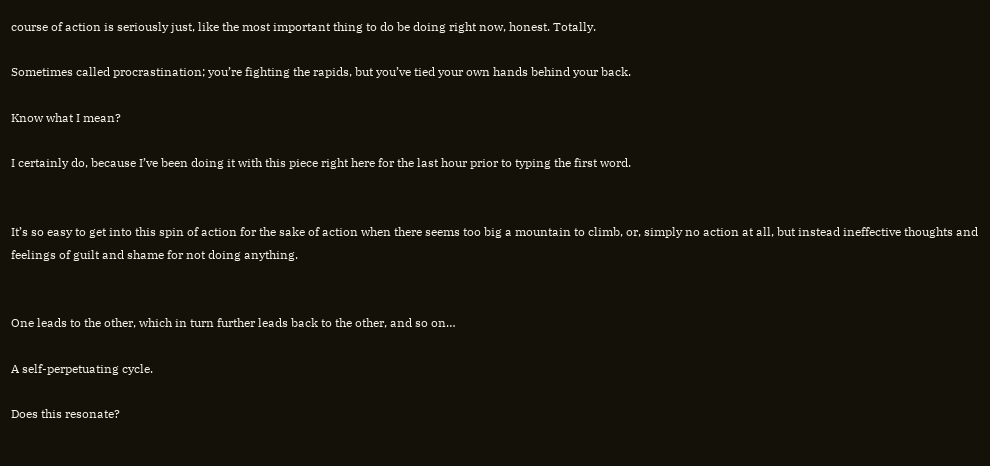course of action is seriously just, like the most important thing to do be doing right now, honest. Totally.

Sometimes called procrastination; you’re fighting the rapids, but you’ve tied your own hands behind your back.

Know what I mean?

I certainly do, because I’ve been doing it with this piece right here for the last hour prior to typing the first word.


It’s so easy to get into this spin of action for the sake of action when there seems too big a mountain to climb, or, simply no action at all, but instead ineffective thoughts and feelings of guilt and shame for not doing anything.


One leads to the other, which in turn further leads back to the other, and so on…

A self-perpetuating cycle.

Does this resonate?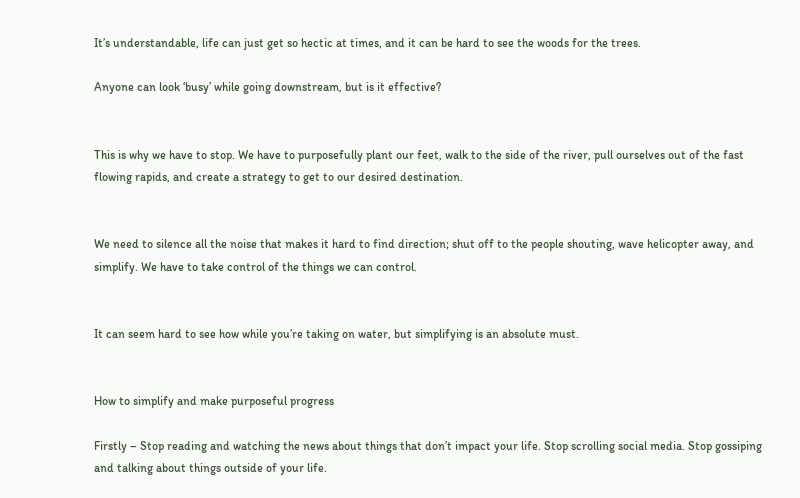It’s understandable, life can just get so hectic at times, and it can be hard to see the woods for the trees.

Anyone can look ‘busy’ while going downstream, but is it effective?


This is why we have to stop. We have to purposefully plant our feet, walk to the side of the river, pull ourselves out of the fast flowing rapids, and create a strategy to get to our desired destination.


We need to silence all the noise that makes it hard to find direction; shut off to the people shouting, wave helicopter away, and simplify. We have to take control of the things we can control.


It can seem hard to see how while you’re taking on water, but simplifying is an absolute must.


How to simplify and make purposeful progress

Firstly – Stop reading and watching the news about things that don’t impact your life. Stop scrolling social media. Stop gossiping and talking about things outside of your life.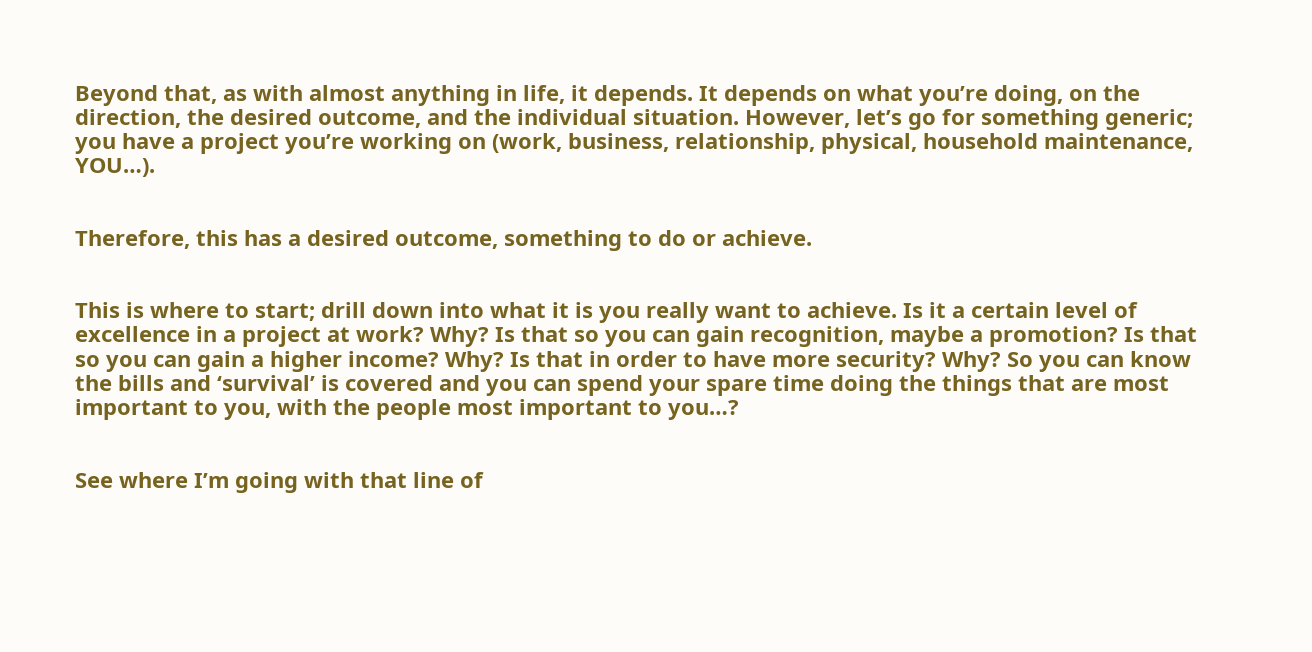Beyond that, as with almost anything in life, it depends. It depends on what you’re doing, on the direction, the desired outcome, and the individual situation. However, let’s go for something generic; you have a project you’re working on (work, business, relationship, physical, household maintenance, YOU…).


Therefore, this has a desired outcome, something to do or achieve.


This is where to start; drill down into what it is you really want to achieve. Is it a certain level of excellence in a project at work? Why? Is that so you can gain recognition, maybe a promotion? Is that so you can gain a higher income? Why? Is that in order to have more security? Why? So you can know the bills and ‘survival’ is covered and you can spend your spare time doing the things that are most important to you, with the people most important to you…?


See where I’m going with that line of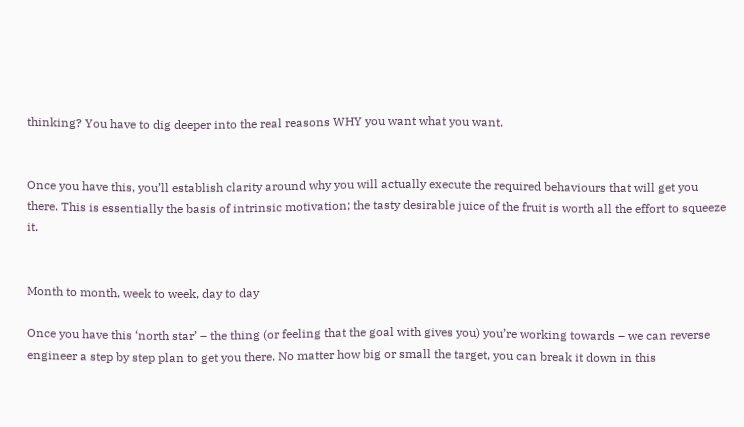thinking? You have to dig deeper into the real reasons WHY you want what you want.


Once you have this, you’ll establish clarity around why you will actually execute the required behaviours that will get you there. This is essentially the basis of intrinsic motivation; the tasty desirable juice of the fruit is worth all the effort to squeeze it.


Month to month, week to week, day to day

Once you have this ‘north star’ – the thing (or feeling that the goal with gives you) you’re working towards – we can reverse engineer a step by step plan to get you there. No matter how big or small the target, you can break it down in this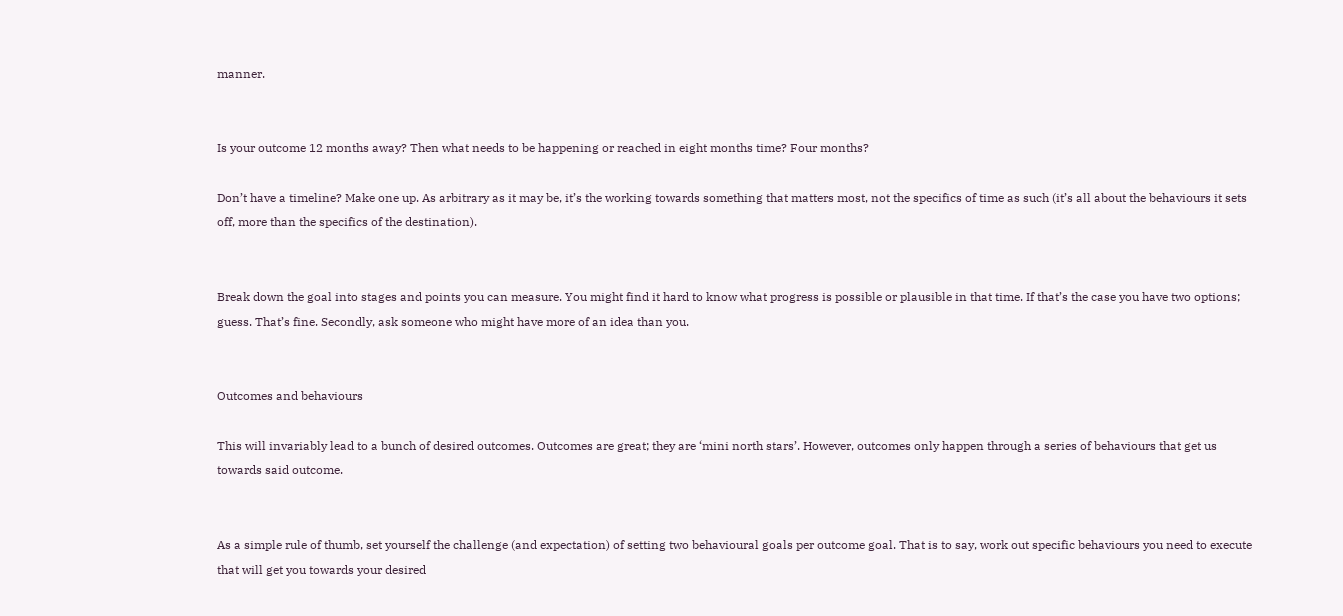manner.


Is your outcome 12 months away? Then what needs to be happening or reached in eight months time? Four months?

Don’t have a timeline? Make one up. As arbitrary as it may be, it’s the working towards something that matters most, not the specifics of time as such (it’s all about the behaviours it sets off, more than the specifics of the destination).


Break down the goal into stages and points you can measure. You might find it hard to know what progress is possible or plausible in that time. If that’s the case you have two options; guess. That’s fine. Secondly, ask someone who might have more of an idea than you.


Outcomes and behaviours

This will invariably lead to a bunch of desired outcomes. Outcomes are great; they are ‘mini north stars’. However, outcomes only happen through a series of behaviours that get us towards said outcome.


As a simple rule of thumb, set yourself the challenge (and expectation) of setting two behavioural goals per outcome goal. That is to say, work out specific behaviours you need to execute that will get you towards your desired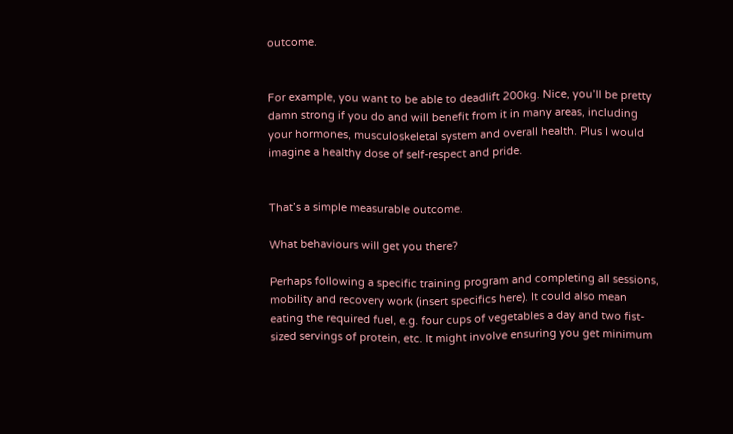outcome.


For example, you want to be able to deadlift 200kg. Nice, you’ll be pretty damn strong if you do and will benefit from it in many areas, including your hormones, musculoskeletal system and overall health. Plus I would imagine a healthy dose of self-respect and pride.


That’s a simple measurable outcome.

What behaviours will get you there?

Perhaps following a specific training program and completing all sessions, mobility and recovery work (insert specifics here). It could also mean eating the required fuel, e.g. four cups of vegetables a day and two fist-sized servings of protein, etc. It might involve ensuring you get minimum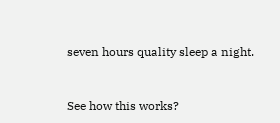seven hours quality sleep a night.


See how this works?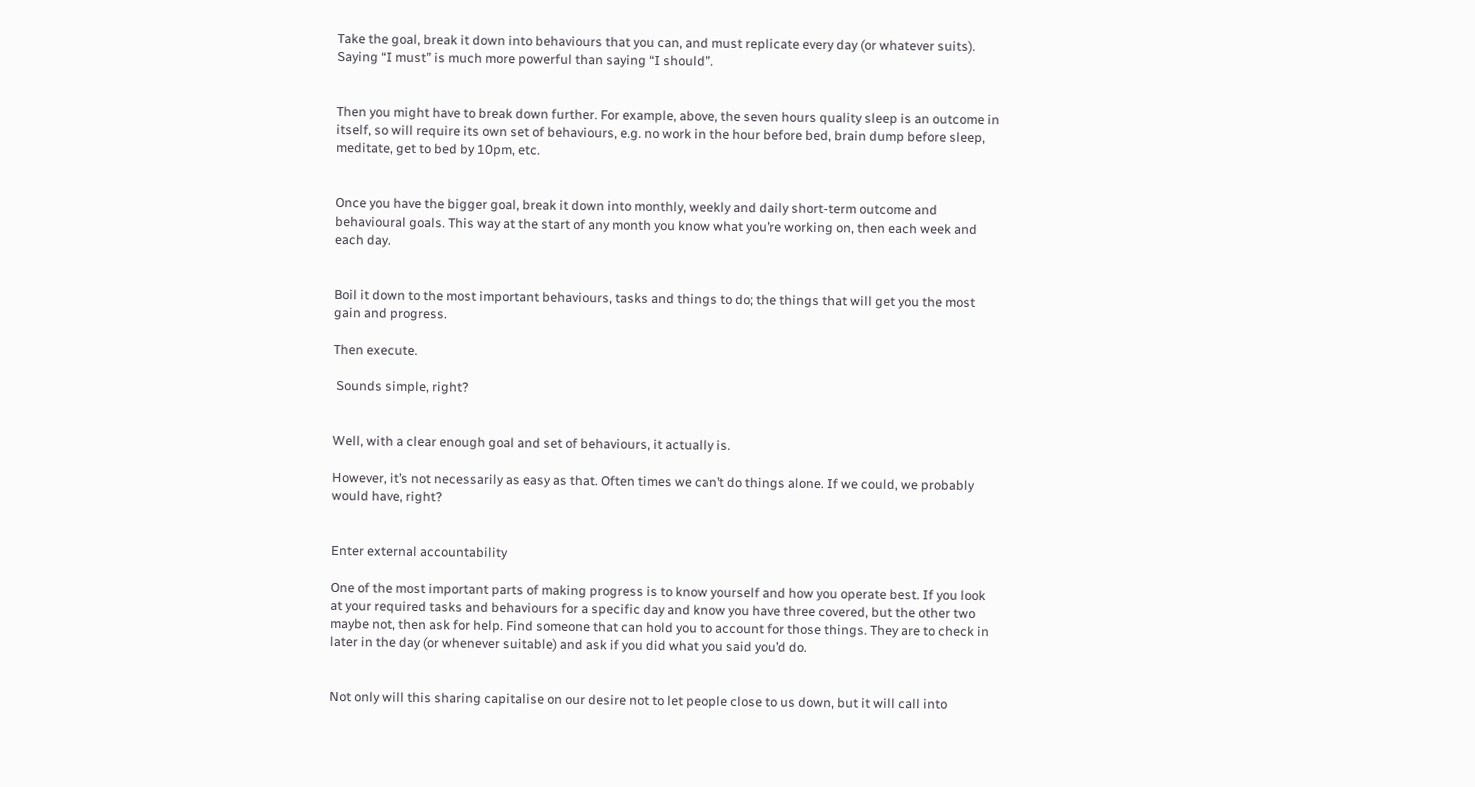Take the goal, break it down into behaviours that you can, and must replicate every day (or whatever suits). Saying “I must” is much more powerful than saying “I should”.


Then you might have to break down further. For example, above, the seven hours quality sleep is an outcome in itself, so will require its own set of behaviours, e.g. no work in the hour before bed, brain dump before sleep, meditate, get to bed by 10pm, etc.


Once you have the bigger goal, break it down into monthly, weekly and daily short-term outcome and behavioural goals. This way at the start of any month you know what you’re working on, then each week and each day.


Boil it down to the most important behaviours, tasks and things to do; the things that will get you the most gain and progress.

Then execute.

 Sounds simple, right?


Well, with a clear enough goal and set of behaviours, it actually is.

However, it’s not necessarily as easy as that. Often times we can’t do things alone. If we could, we probably would have, right?


Enter external accountability

One of the most important parts of making progress is to know yourself and how you operate best. If you look at your required tasks and behaviours for a specific day and know you have three covered, but the other two maybe not, then ask for help. Find someone that can hold you to account for those things. They are to check in later in the day (or whenever suitable) and ask if you did what you said you’d do.


Not only will this sharing capitalise on our desire not to let people close to us down, but it will call into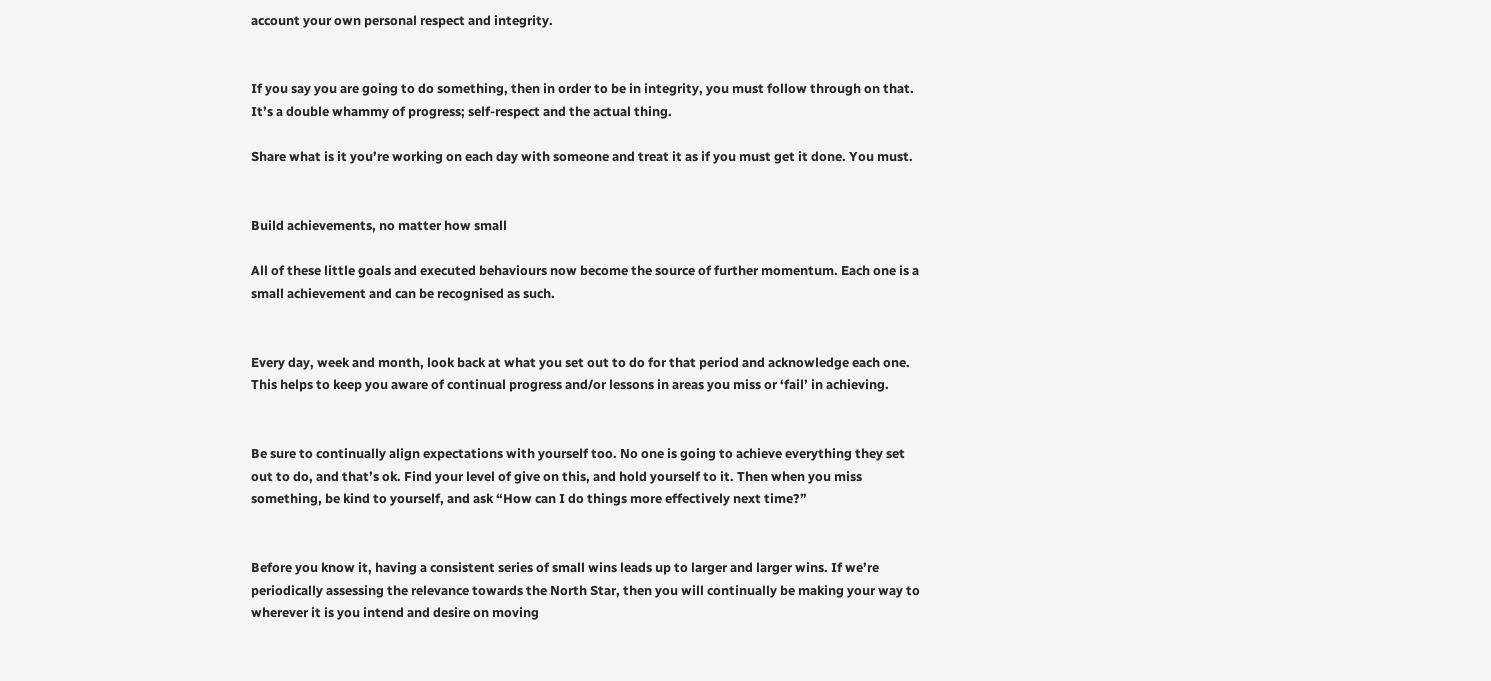account your own personal respect and integrity.


If you say you are going to do something, then in order to be in integrity, you must follow through on that. It’s a double whammy of progress; self-respect and the actual thing.

Share what is it you’re working on each day with someone and treat it as if you must get it done. You must.


Build achievements, no matter how small

All of these little goals and executed behaviours now become the source of further momentum. Each one is a small achievement and can be recognised as such.


Every day, week and month, look back at what you set out to do for that period and acknowledge each one. This helps to keep you aware of continual progress and/or lessons in areas you miss or ‘fail’ in achieving.


Be sure to continually align expectations with yourself too. No one is going to achieve everything they set out to do, and that’s ok. Find your level of give on this, and hold yourself to it. Then when you miss something, be kind to yourself, and ask “How can I do things more effectively next time?”


Before you know it, having a consistent series of small wins leads up to larger and larger wins. If we’re periodically assessing the relevance towards the North Star, then you will continually be making your way to wherever it is you intend and desire on moving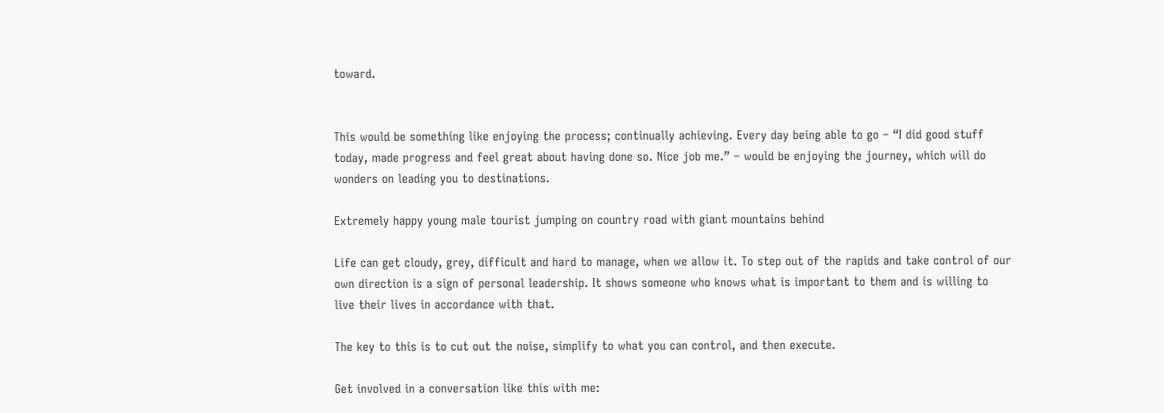toward.


This would be something like enjoying the process; continually achieving. Every day being able to go – “I did good stuff today, made progress and feel great about having done so. Nice job me.” – would be enjoying the journey, which will do wonders on leading you to destinations.

Extremely happy young male tourist jumping on country road with giant mountains behind

Life can get cloudy, grey, difficult and hard to manage, when we allow it. To step out of the rapids and take control of our own direction is a sign of personal leadership. It shows someone who knows what is important to them and is willing to live their lives in accordance with that.

The key to this is to cut out the noise, simplify to what you can control, and then execute.

Get involved in a conversation like this with me: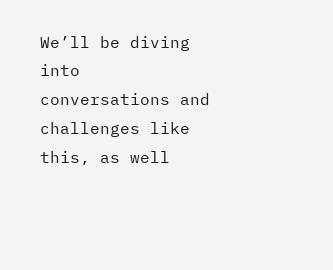We’ll be diving into conversations and challenges like this, as well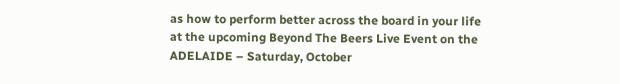as how to perform better across the board in your life at the upcoming Beyond The Beers Live Event on the ADELAIDE – Saturday, October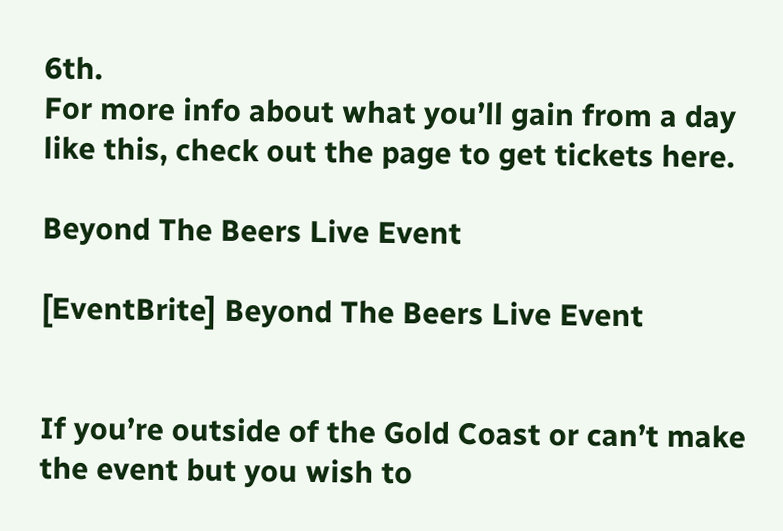6th.
For more info about what you’ll gain from a day like this, check out the page to get tickets here.

Beyond The Beers Live Event

[EventBrite] Beyond The Beers Live Event


If you’re outside of the Gold Coast or can’t make the event but you wish to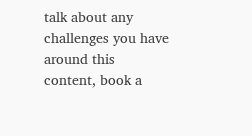talk about any challenges you have around this content, book a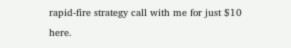rapid-fire strategy call with me for just $10 here.